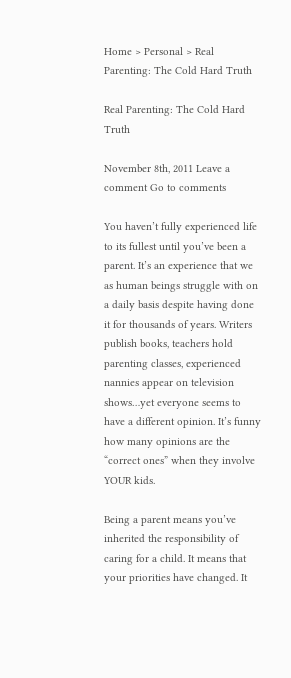Home > Personal > Real Parenting: The Cold Hard Truth

Real Parenting: The Cold Hard Truth

November 8th, 2011 Leave a comment Go to comments

You haven’t fully experienced life to its fullest until you’ve been a parent. It’s an experience that we as human beings struggle with on a daily basis despite having done it for thousands of years. Writers publish books, teachers hold parenting classes, experienced nannies appear on television shows…yet everyone seems to have a different opinion. It’s funny how many opinions are the “correct ones” when they involve YOUR kids.

Being a parent means you’ve inherited the responsibility of caring for a child. It means that your priorities have changed. It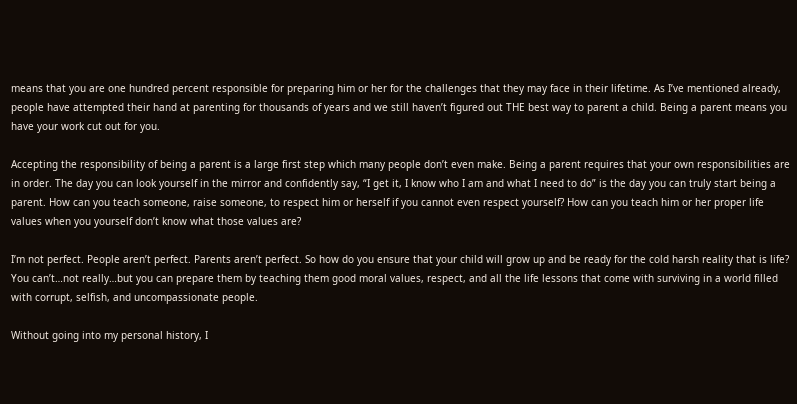means that you are one hundred percent responsible for preparing him or her for the challenges that they may face in their lifetime. As I’ve mentioned already, people have attempted their hand at parenting for thousands of years and we still haven’t figured out THE best way to parent a child. Being a parent means you have your work cut out for you.

Accepting the responsibility of being a parent is a large first step which many people don’t even make. Being a parent requires that your own responsibilities are in order. The day you can look yourself in the mirror and confidently say, “I get it, I know who I am and what I need to do” is the day you can truly start being a parent. How can you teach someone, raise someone, to respect him or herself if you cannot even respect yourself? How can you teach him or her proper life values when you yourself don’t know what those values are?

I’m not perfect. People aren’t perfect. Parents aren’t perfect. So how do you ensure that your child will grow up and be ready for the cold harsh reality that is life? You can’t…not really…but you can prepare them by teaching them good moral values, respect, and all the life lessons that come with surviving in a world filled with corrupt, selfish, and uncompassionate people.

Without going into my personal history, I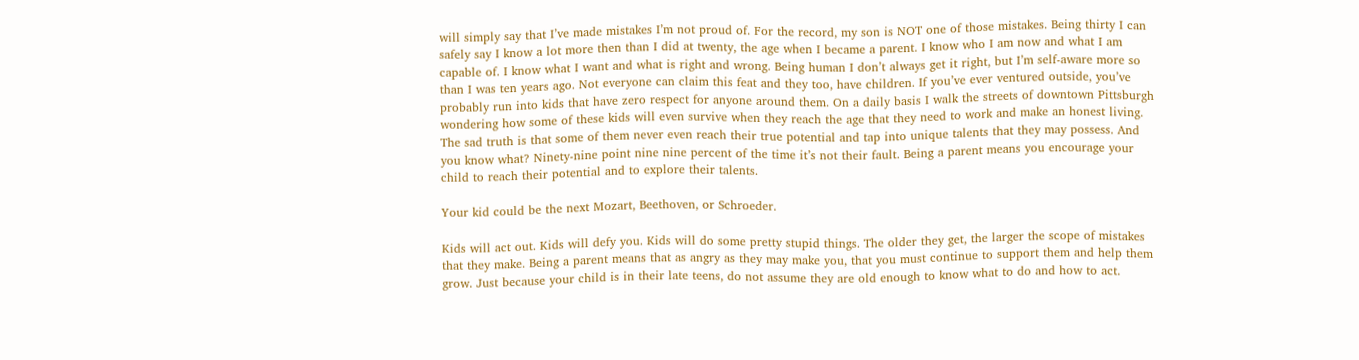will simply say that I’ve made mistakes I’m not proud of. For the record, my son is NOT one of those mistakes. Being thirty I can safely say I know a lot more then than I did at twenty, the age when I became a parent. I know who I am now and what I am capable of. I know what I want and what is right and wrong. Being human I don’t always get it right, but I’m self-aware more so than I was ten years ago. Not everyone can claim this feat and they too, have children. If you’ve ever ventured outside, you’ve probably run into kids that have zero respect for anyone around them. On a daily basis I walk the streets of downtown Pittsburgh wondering how some of these kids will even survive when they reach the age that they need to work and make an honest living. The sad truth is that some of them never even reach their true potential and tap into unique talents that they may possess. And you know what? Ninety-nine point nine nine percent of the time it’s not their fault. Being a parent means you encourage your child to reach their potential and to explore their talents.

Your kid could be the next Mozart, Beethoven, or Schroeder.

Kids will act out. Kids will defy you. Kids will do some pretty stupid things. The older they get, the larger the scope of mistakes that they make. Being a parent means that as angry as they may make you, that you must continue to support them and help them grow. Just because your child is in their late teens, do not assume they are old enough to know what to do and how to act.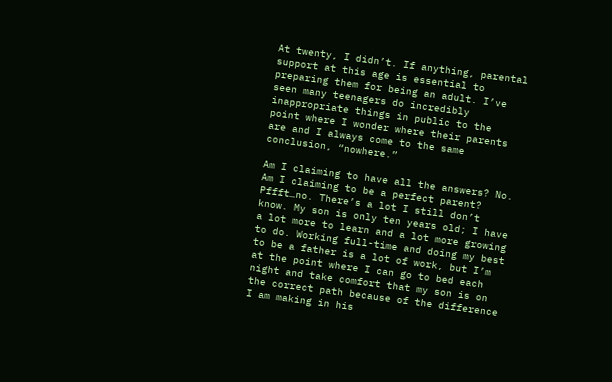At twenty, I didn’t. If anything, parental support at this age is essential to preparing them for being an adult. I’ve seen many teenagers do incredibly inappropriate things in public to the point where I wonder where their parents are and I always come to the same conclusion, “nowhere.”

Am I claiming to have all the answers? No. Am I claiming to be a perfect parent? Pffft…no. There’s a lot I still don’t know. My son is only ten years old; I have a lot more to learn and a lot more growing to do. Working full-time and doing my best to be a father is a lot of work, but I’m at the point where I can go to bed each night and take comfort that my son is on the correct path because of the difference I am making in his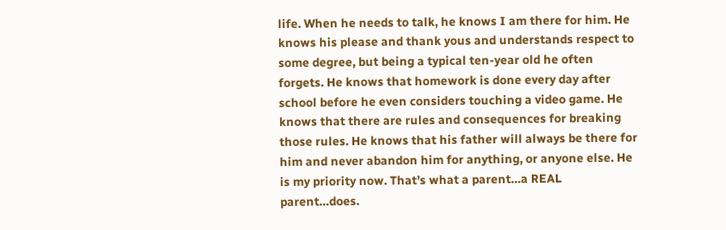life. When he needs to talk, he knows I am there for him. He knows his please and thank yous and understands respect to some degree, but being a typical ten-year old he often forgets. He knows that homework is done every day after school before he even considers touching a video game. He knows that there are rules and consequences for breaking those rules. He knows that his father will always be there for him and never abandon him for anything, or anyone else. He is my priority now. That’s what a parent…a REAL parent…does.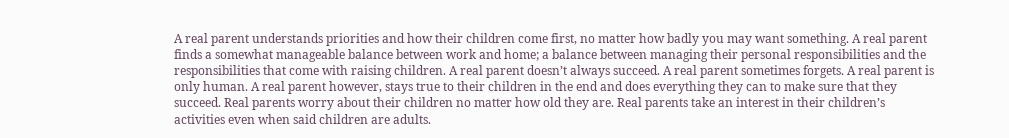A real parent understands priorities and how their children come first, no matter how badly you may want something. A real parent finds a somewhat manageable balance between work and home; a balance between managing their personal responsibilities and the responsibilities that come with raising children. A real parent doesn’t always succeed. A real parent sometimes forgets. A real parent is only human. A real parent however, stays true to their children in the end and does everything they can to make sure that they succeed. Real parents worry about their children no matter how old they are. Real parents take an interest in their children’s activities even when said children are adults.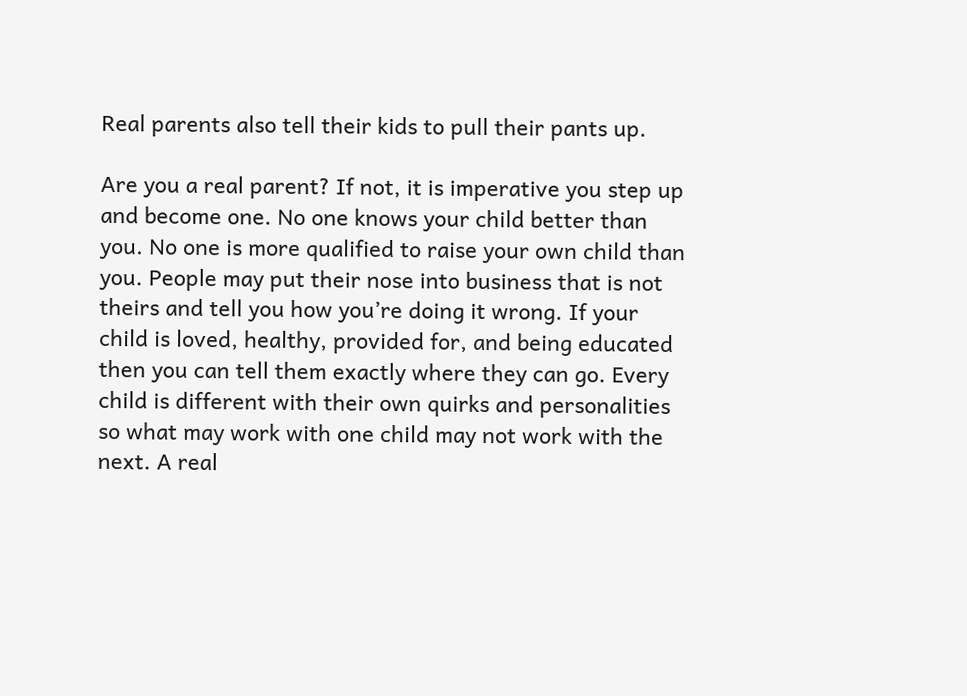Real parents also tell their kids to pull their pants up.

Are you a real parent? If not, it is imperative you step up and become one. No one knows your child better than you. No one is more qualified to raise your own child than you. People may put their nose into business that is not theirs and tell you how you’re doing it wrong. If your child is loved, healthy, provided for, and being educated then you can tell them exactly where they can go. Every child is different with their own quirks and personalities so what may work with one child may not work with the next. A real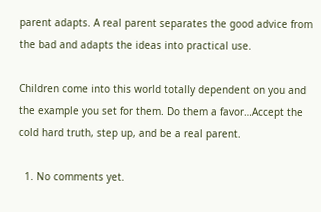parent adapts. A real parent separates the good advice from the bad and adapts the ideas into practical use.

Children come into this world totally dependent on you and the example you set for them. Do them a favor…Accept the cold hard truth, step up, and be a real parent.

  1. No comments yet.